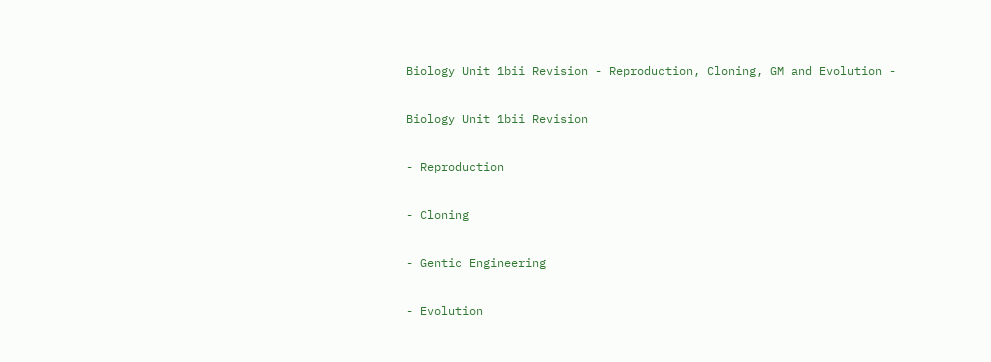Biology Unit 1bii Revision - Reproduction, Cloning, GM and Evolution -

Biology Unit 1bii Revision

- Reproduction

- Cloning

- Gentic Engineering

- Evolution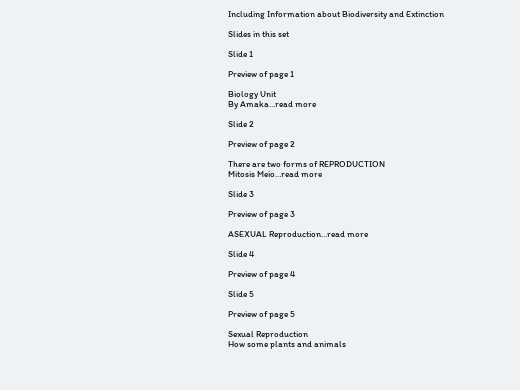Including Information about Biodiversity and Extinction

Slides in this set

Slide 1

Preview of page 1

Biology Unit
By Amaka…read more

Slide 2

Preview of page 2

There are two forms of REPRODUCTION
Mitosis Meio…read more

Slide 3

Preview of page 3

ASEXUAL Reproduction…read more

Slide 4

Preview of page 4

Slide 5

Preview of page 5

Sexual Reproduction
How some plants and animals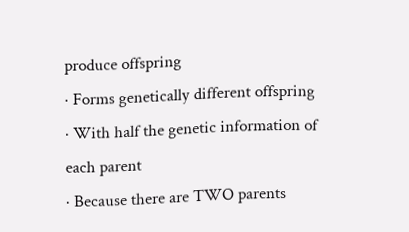produce offspring
· Forms genetically different offspring
· With half the genetic information of
each parent
· Because there are TWO parents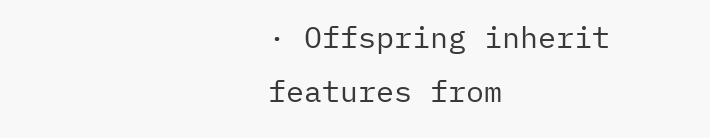· Offspring inherit features from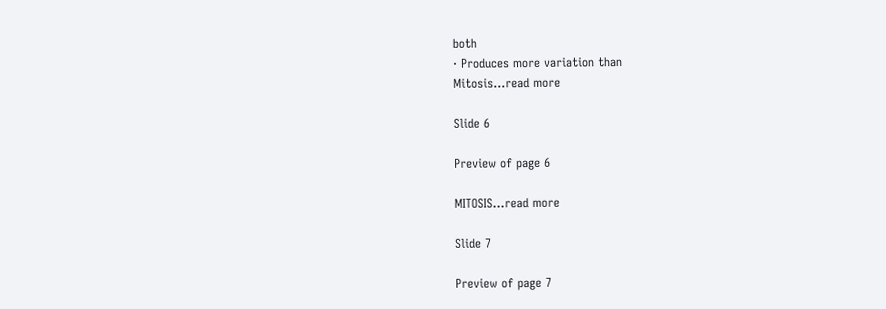both
· Produces more variation than
Mitosis…read more

Slide 6

Preview of page 6

MITOSIS…read more

Slide 7

Preview of page 7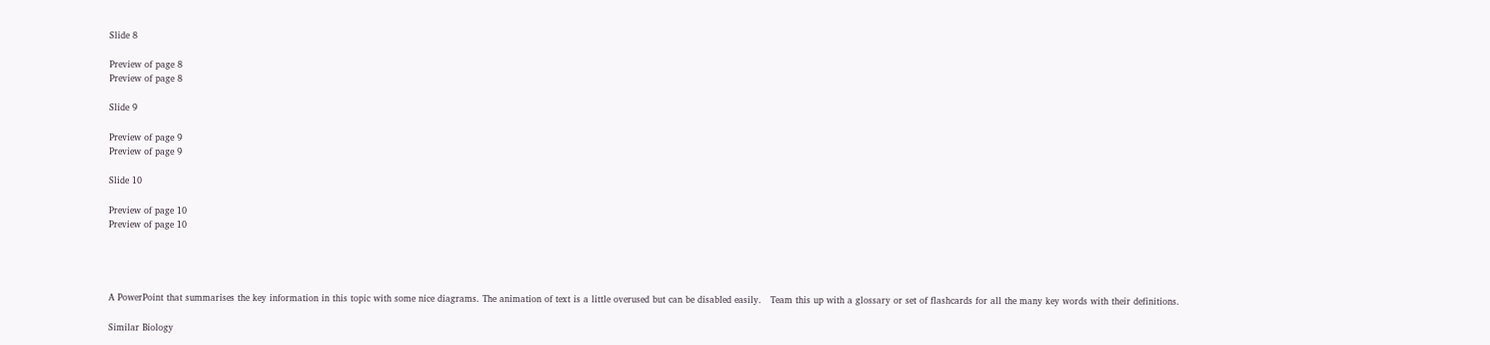Slide 8

Preview of page 8
Preview of page 8

Slide 9

Preview of page 9
Preview of page 9

Slide 10

Preview of page 10
Preview of page 10




A PowerPoint that summarises the key information in this topic with some nice diagrams. The animation of text is a little overused but can be disabled easily.   Team this up with a glossary or set of flashcards for all the many key words with their definitions.

Similar Biology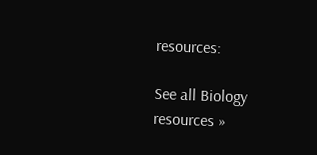resources:

See all Biology resources »